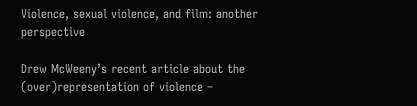Violence, sexual violence, and film: another perspective

Drew McWeeny’s recent article about the (over)representation of violence –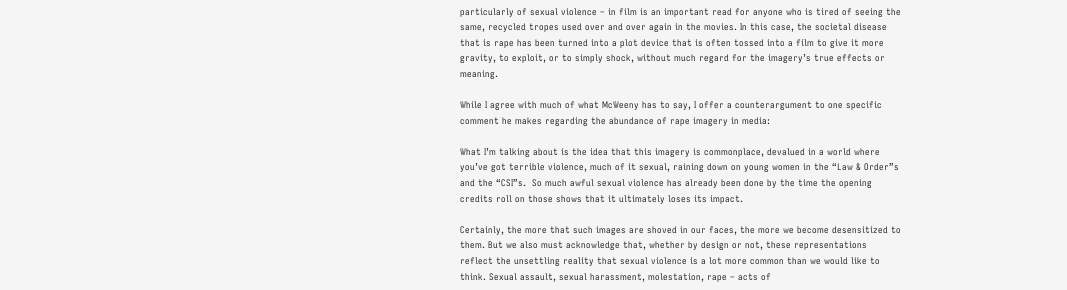particularly of sexual violence – in film is an important read for anyone who is tired of seeing the same, recycled tropes used over and over again in the movies. In this case, the societal disease that is rape has been turned into a plot device that is often tossed into a film to give it more gravity, to exploit, or to simply shock, without much regard for the imagery’s true effects or meaning.

While I agree with much of what McWeeny has to say, I offer a counterargument to one specific comment he makes regarding the abundance of rape imagery in media:

What I’m talking about is the idea that this imagery is commonplace, devalued in a world where you’ve got terrible violence, much of it sexual, raining down on young women in the “Law & Order”s and the “CSI”s.  So much awful sexual violence has already been done by the time the opening credits roll on those shows that it ultimately loses its impact.

Certainly, the more that such images are shoved in our faces, the more we become desensitized to them. But we also must acknowledge that, whether by design or not, these representations reflect the unsettling reality that sexual violence is a lot more common than we would like to think. Sexual assault, sexual harassment, molestation, rape – acts of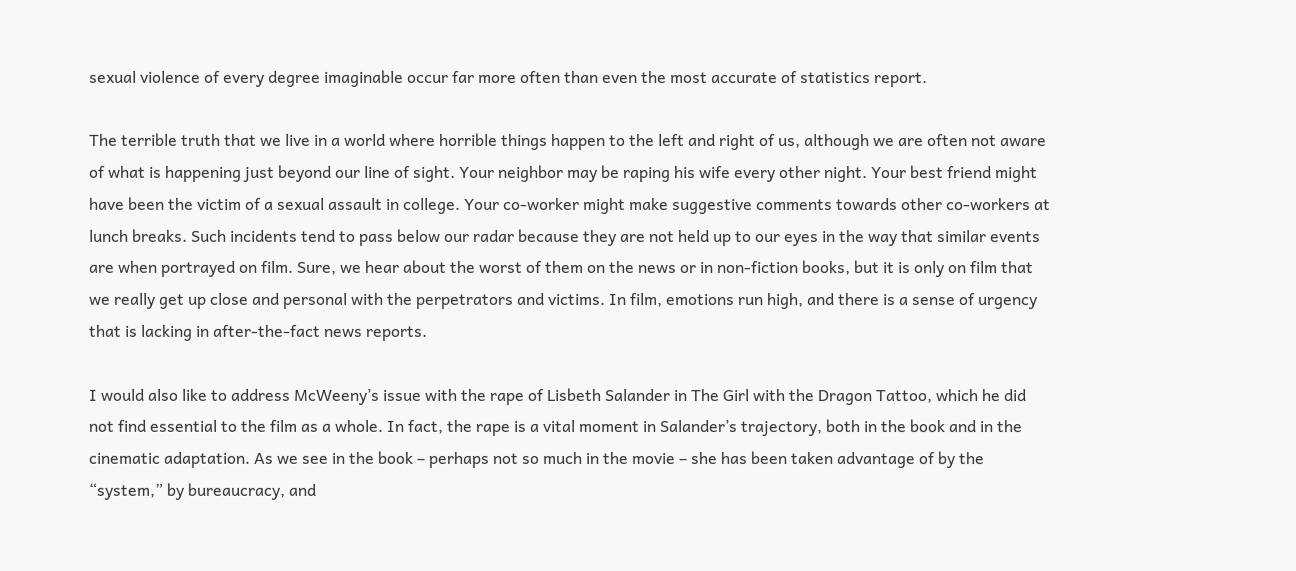sexual violence of every degree imaginable occur far more often than even the most accurate of statistics report.

The terrible truth that we live in a world where horrible things happen to the left and right of us, although we are often not aware of what is happening just beyond our line of sight. Your neighbor may be raping his wife every other night. Your best friend might have been the victim of a sexual assault in college. Your co-worker might make suggestive comments towards other co-workers at lunch breaks. Such incidents tend to pass below our radar because they are not held up to our eyes in the way that similar events are when portrayed on film. Sure, we hear about the worst of them on the news or in non-fiction books, but it is only on film that we really get up close and personal with the perpetrators and victims. In film, emotions run high, and there is a sense of urgency that is lacking in after-the-fact news reports.

I would also like to address McWeeny’s issue with the rape of Lisbeth Salander in The Girl with the Dragon Tattoo, which he did not find essential to the film as a whole. In fact, the rape is a vital moment in Salander’s trajectory, both in the book and in the cinematic adaptation. As we see in the book – perhaps not so much in the movie – she has been taken advantage of by the “system,” by bureaucracy, and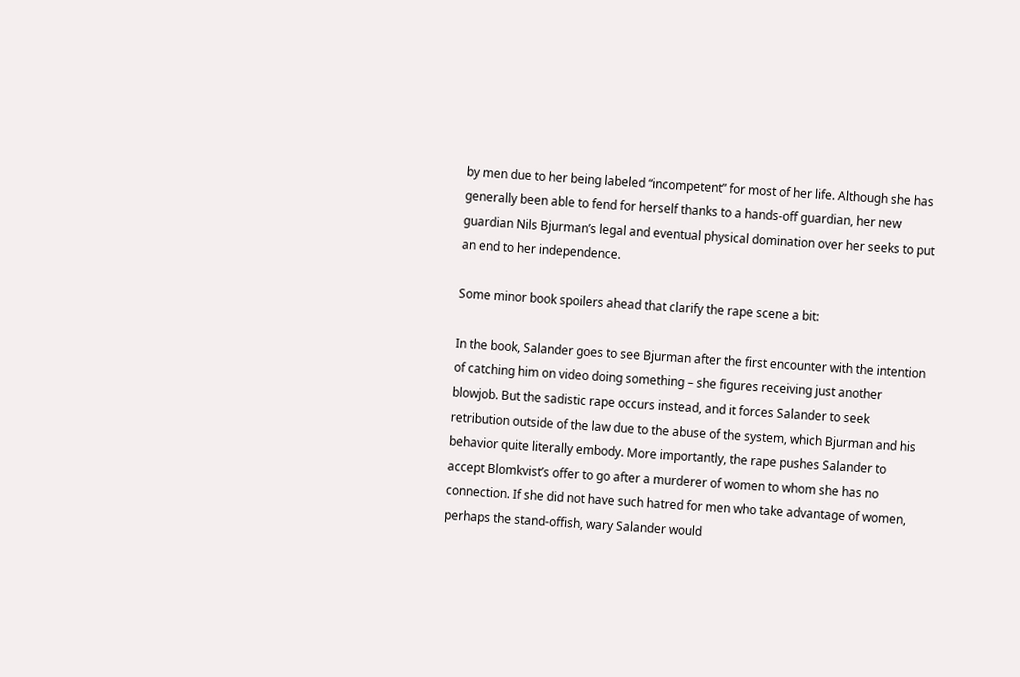by men due to her being labeled “incompetent” for most of her life. Although she has generally been able to fend for herself thanks to a hands-off guardian, her new guardian Nils Bjurman’s legal and eventual physical domination over her seeks to put an end to her independence.

Some minor book spoilers ahead that clarify the rape scene a bit:

In the book, Salander goes to see Bjurman after the first encounter with the intention of catching him on video doing something – she figures receiving just another blowjob. But the sadistic rape occurs instead, and it forces Salander to seek retribution outside of the law due to the abuse of the system, which Bjurman and his behavior quite literally embody. More importantly, the rape pushes Salander to accept Blomkvist’s offer to go after a murderer of women to whom she has no connection. If she did not have such hatred for men who take advantage of women, perhaps the stand-offish, wary Salander would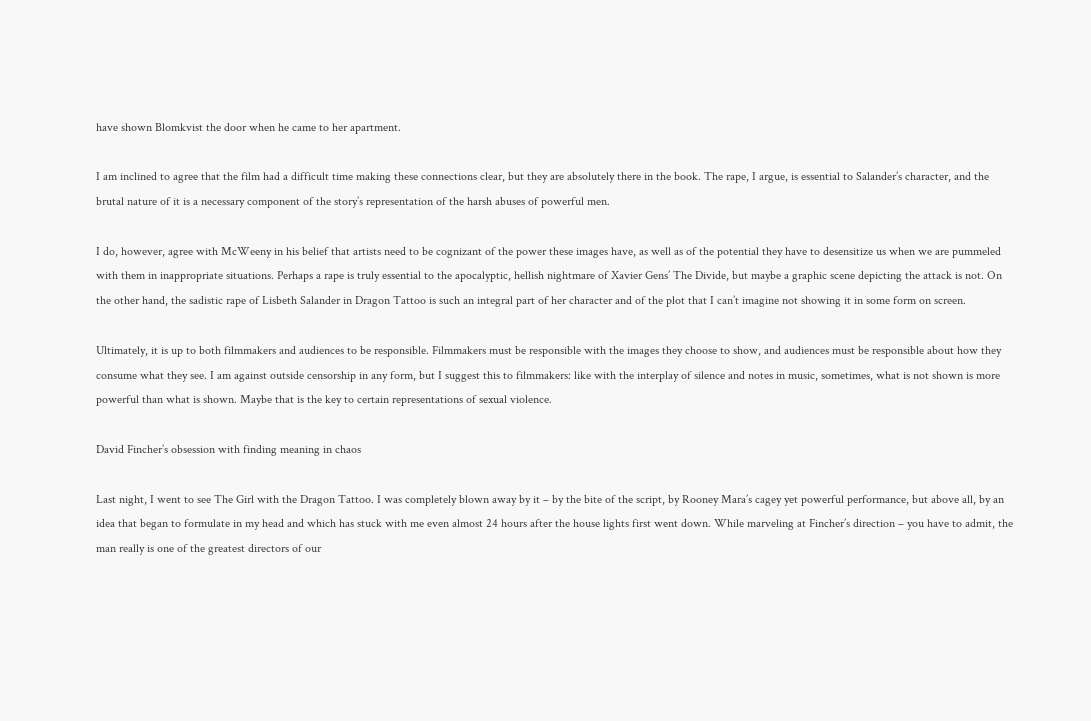have shown Blomkvist the door when he came to her apartment.

I am inclined to agree that the film had a difficult time making these connections clear, but they are absolutely there in the book. The rape, I argue, is essential to Salander’s character, and the brutal nature of it is a necessary component of the story’s representation of the harsh abuses of powerful men.

I do, however, agree with McWeeny in his belief that artists need to be cognizant of the power these images have, as well as of the potential they have to desensitize us when we are pummeled with them in inappropriate situations. Perhaps a rape is truly essential to the apocalyptic, hellish nightmare of Xavier Gens’ The Divide, but maybe a graphic scene depicting the attack is not. On the other hand, the sadistic rape of Lisbeth Salander in Dragon Tattoo is such an integral part of her character and of the plot that I can’t imagine not showing it in some form on screen.

Ultimately, it is up to both filmmakers and audiences to be responsible. Filmmakers must be responsible with the images they choose to show, and audiences must be responsible about how they consume what they see. I am against outside censorship in any form, but I suggest this to filmmakers: like with the interplay of silence and notes in music, sometimes, what is not shown is more powerful than what is shown. Maybe that is the key to certain representations of sexual violence.

David Fincher’s obsession with finding meaning in chaos

Last night, I went to see The Girl with the Dragon Tattoo. I was completely blown away by it – by the bite of the script, by Rooney Mara’s cagey yet powerful performance, but above all, by an idea that began to formulate in my head and which has stuck with me even almost 24 hours after the house lights first went down. While marveling at Fincher’s direction – you have to admit, the man really is one of the greatest directors of our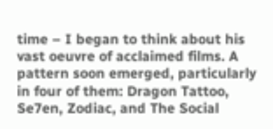time – I began to think about his vast oeuvre of acclaimed films. A pattern soon emerged, particularly in four of them: Dragon Tattoo, Se7en, Zodiac, and The Social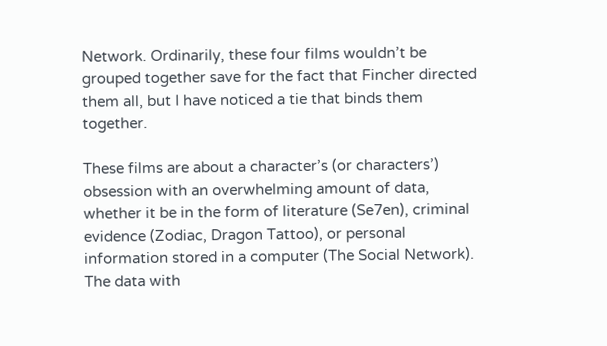Network. Ordinarily, these four films wouldn’t be grouped together save for the fact that Fincher directed them all, but I have noticed a tie that binds them together.

These films are about a character’s (or characters’) obsession with an overwhelming amount of data, whether it be in the form of literature (Se7en), criminal evidence (Zodiac, Dragon Tattoo), or personal information stored in a computer (The Social Network). The data with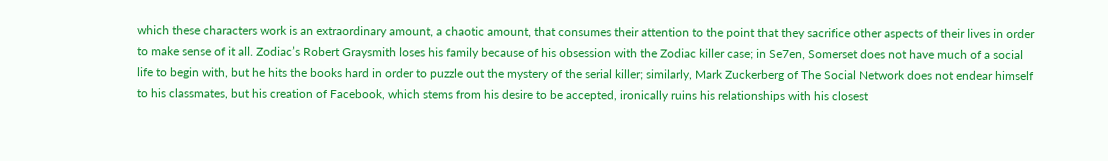which these characters work is an extraordinary amount, a chaotic amount, that consumes their attention to the point that they sacrifice other aspects of their lives in order to make sense of it all. Zodiac’s Robert Graysmith loses his family because of his obsession with the Zodiac killer case; in Se7en, Somerset does not have much of a social life to begin with, but he hits the books hard in order to puzzle out the mystery of the serial killer; similarly, Mark Zuckerberg of The Social Network does not endear himself to his classmates, but his creation of Facebook, which stems from his desire to be accepted, ironically ruins his relationships with his closest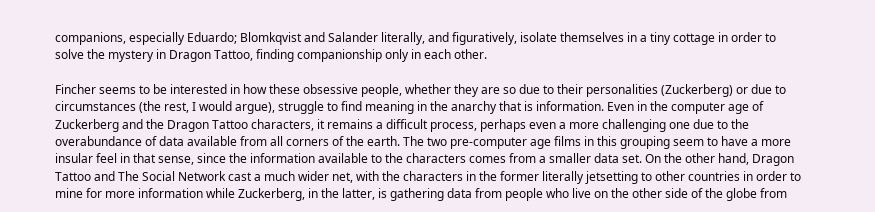companions, especially Eduardo; Blomkqvist and Salander literally, and figuratively, isolate themselves in a tiny cottage in order to solve the mystery in Dragon Tattoo, finding companionship only in each other.

Fincher seems to be interested in how these obsessive people, whether they are so due to their personalities (Zuckerberg) or due to circumstances (the rest, I would argue), struggle to find meaning in the anarchy that is information. Even in the computer age of Zuckerberg and the Dragon Tattoo characters, it remains a difficult process, perhaps even a more challenging one due to the overabundance of data available from all corners of the earth. The two pre-computer age films in this grouping seem to have a more insular feel in that sense, since the information available to the characters comes from a smaller data set. On the other hand, Dragon Tattoo and The Social Network cast a much wider net, with the characters in the former literally jetsetting to other countries in order to mine for more information while Zuckerberg, in the latter, is gathering data from people who live on the other side of the globe from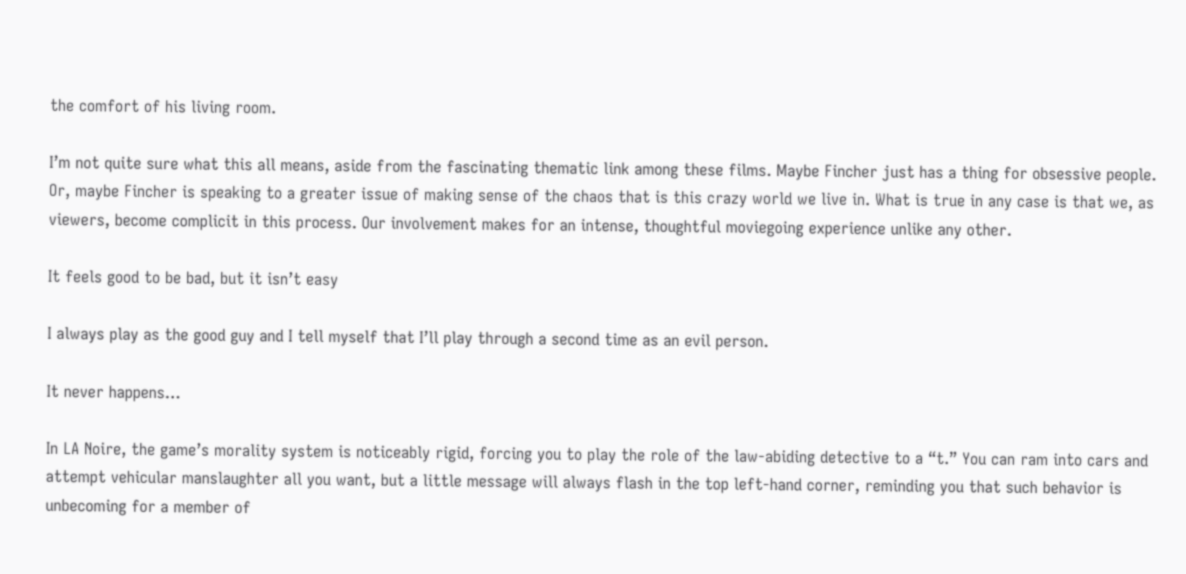the comfort of his living room.

I’m not quite sure what this all means, aside from the fascinating thematic link among these films. Maybe Fincher just has a thing for obsessive people. Or, maybe Fincher is speaking to a greater issue of making sense of the chaos that is this crazy world we live in. What is true in any case is that we, as viewers, become complicit in this process. Our involvement makes for an intense, thoughtful moviegoing experience unlike any other.

It feels good to be bad, but it isn’t easy

I always play as the good guy and I tell myself that I’ll play through a second time as an evil person.

It never happens…

In LA Noire, the game’s morality system is noticeably rigid, forcing you to play the role of the law-abiding detective to a “t.” You can ram into cars and attempt vehicular manslaughter all you want, but a little message will always flash in the top left-hand corner, reminding you that such behavior is unbecoming for a member of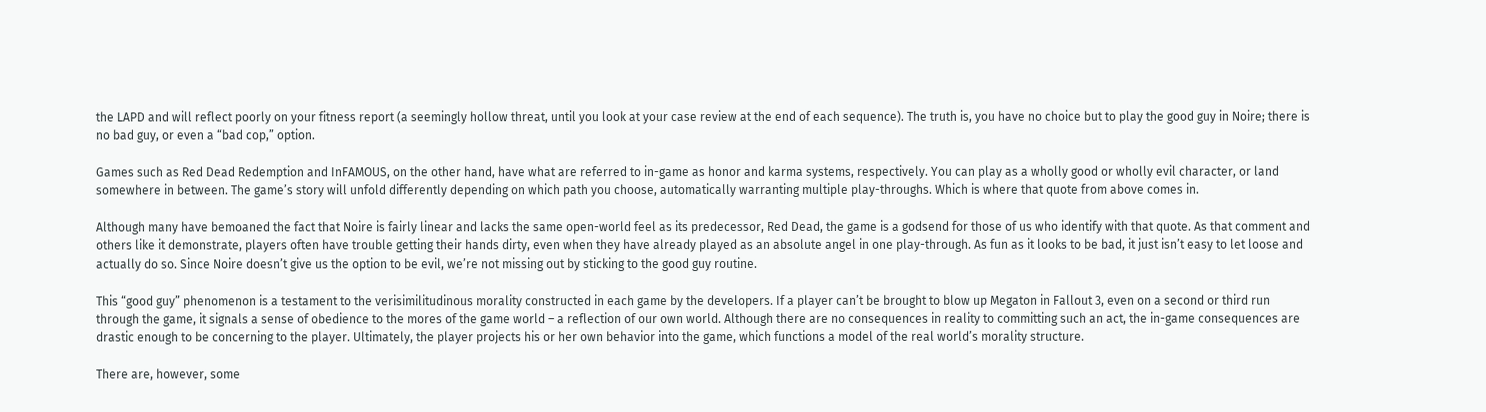the LAPD and will reflect poorly on your fitness report (a seemingly hollow threat, until you look at your case review at the end of each sequence). The truth is, you have no choice but to play the good guy in Noire; there is no bad guy, or even a “bad cop,” option.

Games such as Red Dead Redemption and InFAMOUS, on the other hand, have what are referred to in-game as honor and karma systems, respectively. You can play as a wholly good or wholly evil character, or land somewhere in between. The game’s story will unfold differently depending on which path you choose, automatically warranting multiple play-throughs. Which is where that quote from above comes in.

Although many have bemoaned the fact that Noire is fairly linear and lacks the same open-world feel as its predecessor, Red Dead, the game is a godsend for those of us who identify with that quote. As that comment and others like it demonstrate, players often have trouble getting their hands dirty, even when they have already played as an absolute angel in one play-through. As fun as it looks to be bad, it just isn’t easy to let loose and actually do so. Since Noire doesn’t give us the option to be evil, we’re not missing out by sticking to the good guy routine.

This “good guy” phenomenon is a testament to the verisimilitudinous morality constructed in each game by the developers. If a player can’t be brought to blow up Megaton in Fallout 3, even on a second or third run through the game, it signals a sense of obedience to the mores of the game world – a reflection of our own world. Although there are no consequences in reality to committing such an act, the in-game consequences are drastic enough to be concerning to the player. Ultimately, the player projects his or her own behavior into the game, which functions a model of the real world’s morality structure.

There are, however, some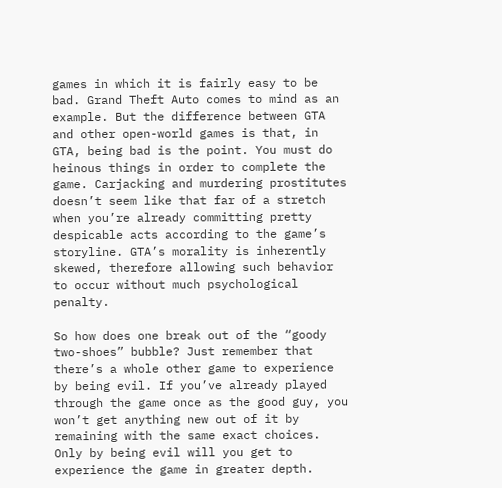games in which it is fairly easy to be bad. Grand Theft Auto comes to mind as an example. But the difference between GTA and other open-world games is that, in GTA, being bad is the point. You must do heinous things in order to complete the game. Carjacking and murdering prostitutes doesn’t seem like that far of a stretch when you’re already committing pretty despicable acts according to the game’s storyline. GTA’s morality is inherently skewed, therefore allowing such behavior to occur without much psychological penalty.

So how does one break out of the “goody two-shoes” bubble? Just remember that there’s a whole other game to experience by being evil. If you’ve already played through the game once as the good guy, you won’t get anything new out of it by remaining with the same exact choices. Only by being evil will you get to experience the game in greater depth.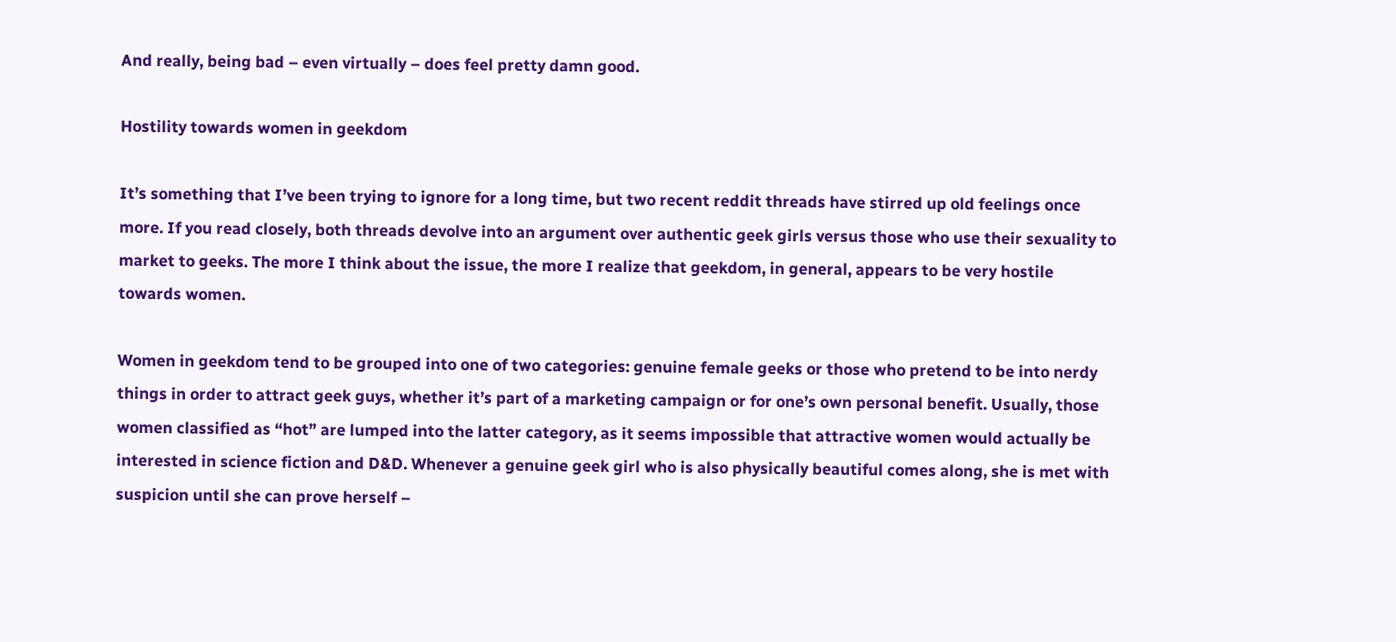And really, being bad – even virtually – does feel pretty damn good.

Hostility towards women in geekdom

It’s something that I’ve been trying to ignore for a long time, but two recent reddit threads have stirred up old feelings once more. If you read closely, both threads devolve into an argument over authentic geek girls versus those who use their sexuality to market to geeks. The more I think about the issue, the more I realize that geekdom, in general, appears to be very hostile towards women.

Women in geekdom tend to be grouped into one of two categories: genuine female geeks or those who pretend to be into nerdy things in order to attract geek guys, whether it’s part of a marketing campaign or for one’s own personal benefit. Usually, those women classified as “hot” are lumped into the latter category, as it seems impossible that attractive women would actually be interested in science fiction and D&D. Whenever a genuine geek girl who is also physically beautiful comes along, she is met with suspicion until she can prove herself –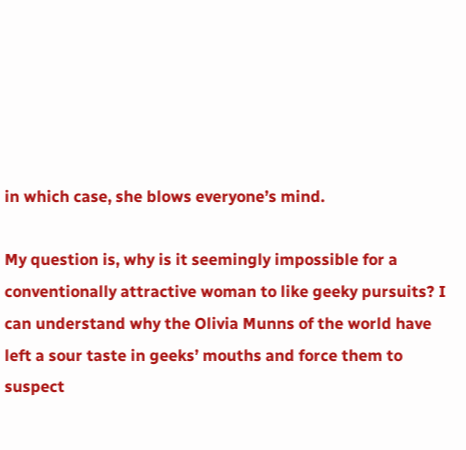in which case, she blows everyone’s mind.

My question is, why is it seemingly impossible for a conventionally attractive woman to like geeky pursuits? I can understand why the Olivia Munns of the world have left a sour taste in geeks’ mouths and force them to suspect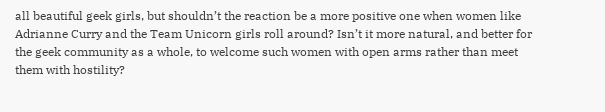all beautiful geek girls, but shouldn’t the reaction be a more positive one when women like Adrianne Curry and the Team Unicorn girls roll around? Isn’t it more natural, and better for the geek community as a whole, to welcome such women with open arms rather than meet them with hostility?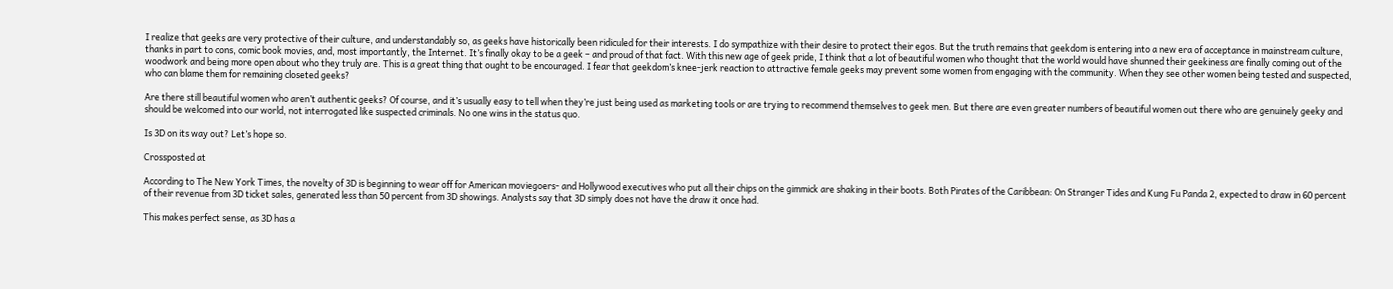I realize that geeks are very protective of their culture, and understandably so, as geeks have historically been ridiculed for their interests. I do sympathize with their desire to protect their egos. But the truth remains that geekdom is entering into a new era of acceptance in mainstream culture, thanks in part to cons, comic book movies, and, most importantly, the Internet. It’s finally okay to be a geek – and proud of that fact. With this new age of geek pride, I think that a lot of beautiful women who thought that the world would have shunned their geekiness are finally coming out of the woodwork and being more open about who they truly are. This is a great thing that ought to be encouraged. I fear that geekdom’s knee-jerk reaction to attractive female geeks may prevent some women from engaging with the community. When they see other women being tested and suspected, who can blame them for remaining closeted geeks?

Are there still beautiful women who aren’t authentic geeks? Of course, and it’s usually easy to tell when they’re just being used as marketing tools or are trying to recommend themselves to geek men. But there are even greater numbers of beautiful women out there who are genuinely geeky and should be welcomed into our world, not interrogated like suspected criminals. No one wins in the status quo.

Is 3D on its way out? Let’s hope so.

Crossposted at

According to The New York Times, the novelty of 3D is beginning to wear off for American moviegoers- and Hollywood executives who put all their chips on the gimmick are shaking in their boots. Both Pirates of the Caribbean: On Stranger Tides and Kung Fu Panda 2, expected to draw in 60 percent of their revenue from 3D ticket sales, generated less than 50 percent from 3D showings. Analysts say that 3D simply does not have the draw it once had.

This makes perfect sense, as 3D has a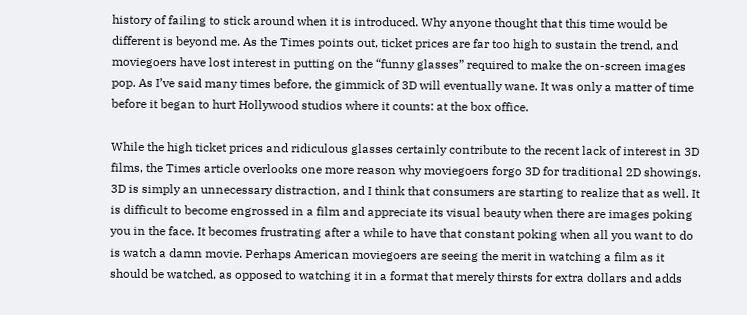history of failing to stick around when it is introduced. Why anyone thought that this time would be different is beyond me. As the Times points out, ticket prices are far too high to sustain the trend, and moviegoers have lost interest in putting on the “funny glasses” required to make the on-screen images pop. As I’ve said many times before, the gimmick of 3D will eventually wane. It was only a matter of time before it began to hurt Hollywood studios where it counts: at the box office.

While the high ticket prices and ridiculous glasses certainly contribute to the recent lack of interest in 3D films, the Times article overlooks one more reason why moviegoers forgo 3D for traditional 2D showings. 3D is simply an unnecessary distraction, and I think that consumers are starting to realize that as well. It is difficult to become engrossed in a film and appreciate its visual beauty when there are images poking you in the face. It becomes frustrating after a while to have that constant poking when all you want to do is watch a damn movie. Perhaps American moviegoers are seeing the merit in watching a film as it should be watched, as opposed to watching it in a format that merely thirsts for extra dollars and adds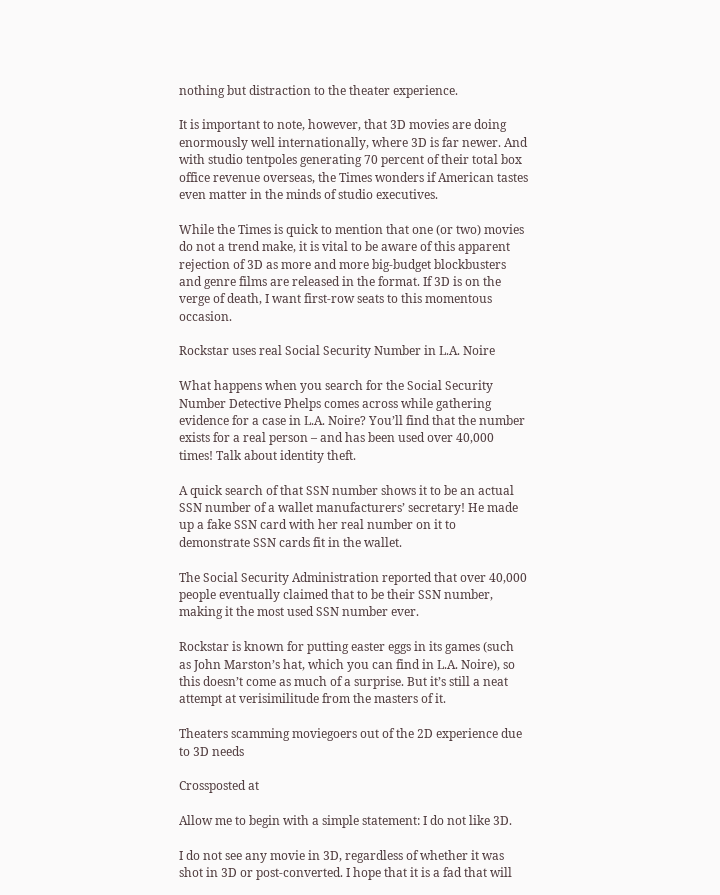nothing but distraction to the theater experience.

It is important to note, however, that 3D movies are doing enormously well internationally, where 3D is far newer. And with studio tentpoles generating 70 percent of their total box office revenue overseas, the Times wonders if American tastes even matter in the minds of studio executives.

While the Times is quick to mention that one (or two) movies do not a trend make, it is vital to be aware of this apparent rejection of 3D as more and more big-budget blockbusters and genre films are released in the format. If 3D is on the verge of death, I want first-row seats to this momentous occasion.

Rockstar uses real Social Security Number in L.A. Noire

What happens when you search for the Social Security Number Detective Phelps comes across while gathering evidence for a case in L.A. Noire? You’ll find that the number exists for a real person – and has been used over 40,000 times! Talk about identity theft.

A quick search of that SSN number shows it to be an actual SSN number of a wallet manufacturers’ secretary! He made up a fake SSN card with her real number on it to demonstrate SSN cards fit in the wallet.

The Social Security Administration reported that over 40,000 people eventually claimed that to be their SSN number, making it the most used SSN number ever.

Rockstar is known for putting easter eggs in its games (such as John Marston’s hat, which you can find in L.A. Noire), so this doesn’t come as much of a surprise. But it’s still a neat attempt at verisimilitude from the masters of it.

Theaters scamming moviegoers out of the 2D experience due to 3D needs

Crossposted at

Allow me to begin with a simple statement: I do not like 3D.

I do not see any movie in 3D, regardless of whether it was shot in 3D or post-converted. I hope that it is a fad that will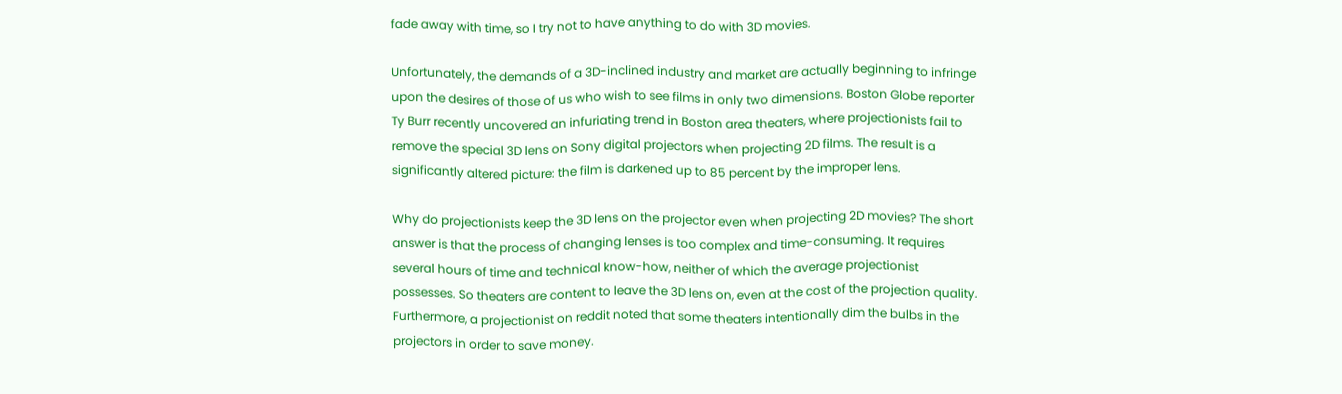fade away with time, so I try not to have anything to do with 3D movies.

Unfortunately, the demands of a 3D-inclined industry and market are actually beginning to infringe upon the desires of those of us who wish to see films in only two dimensions. Boston Globe reporter Ty Burr recently uncovered an infuriating trend in Boston area theaters, where projectionists fail to remove the special 3D lens on Sony digital projectors when projecting 2D films. The result is a significantly altered picture: the film is darkened up to 85 percent by the improper lens.

Why do projectionists keep the 3D lens on the projector even when projecting 2D movies? The short answer is that the process of changing lenses is too complex and time-consuming. It requires several hours of time and technical know-how, neither of which the average projectionist possesses. So theaters are content to leave the 3D lens on, even at the cost of the projection quality. Furthermore, a projectionist on reddit noted that some theaters intentionally dim the bulbs in the projectors in order to save money.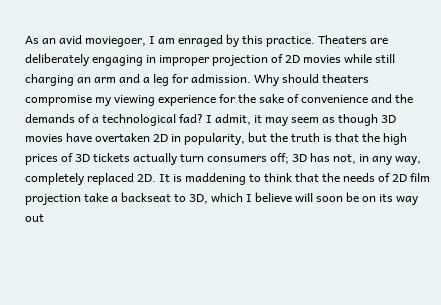As an avid moviegoer, I am enraged by this practice. Theaters are deliberately engaging in improper projection of 2D movies while still charging an arm and a leg for admission. Why should theaters compromise my viewing experience for the sake of convenience and the demands of a technological fad? I admit, it may seem as though 3D movies have overtaken 2D in popularity, but the truth is that the high prices of 3D tickets actually turn consumers off; 3D has not, in any way, completely replaced 2D. It is maddening to think that the needs of 2D film projection take a backseat to 3D, which I believe will soon be on its way out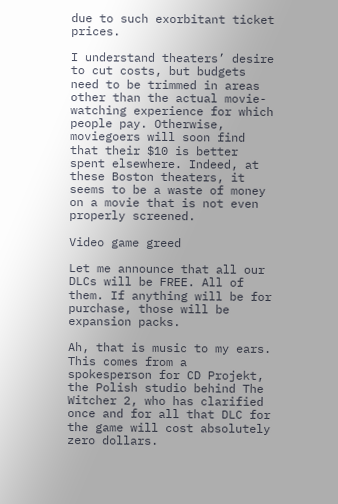due to such exorbitant ticket prices.

I understand theaters’ desire to cut costs, but budgets need to be trimmed in areas other than the actual movie-watching experience for which people pay. Otherwise, moviegoers will soon find that their $10 is better spent elsewhere. Indeed, at these Boston theaters, it seems to be a waste of money on a movie that is not even properly screened.

Video game greed

Let me announce that all our DLCs will be FREE. All of them. If anything will be for purchase, those will be expansion packs.

Ah, that is music to my ears. This comes from a spokesperson for CD Projekt, the Polish studio behind The Witcher 2, who has clarified once and for all that DLC for the game will cost absolutely zero dollars.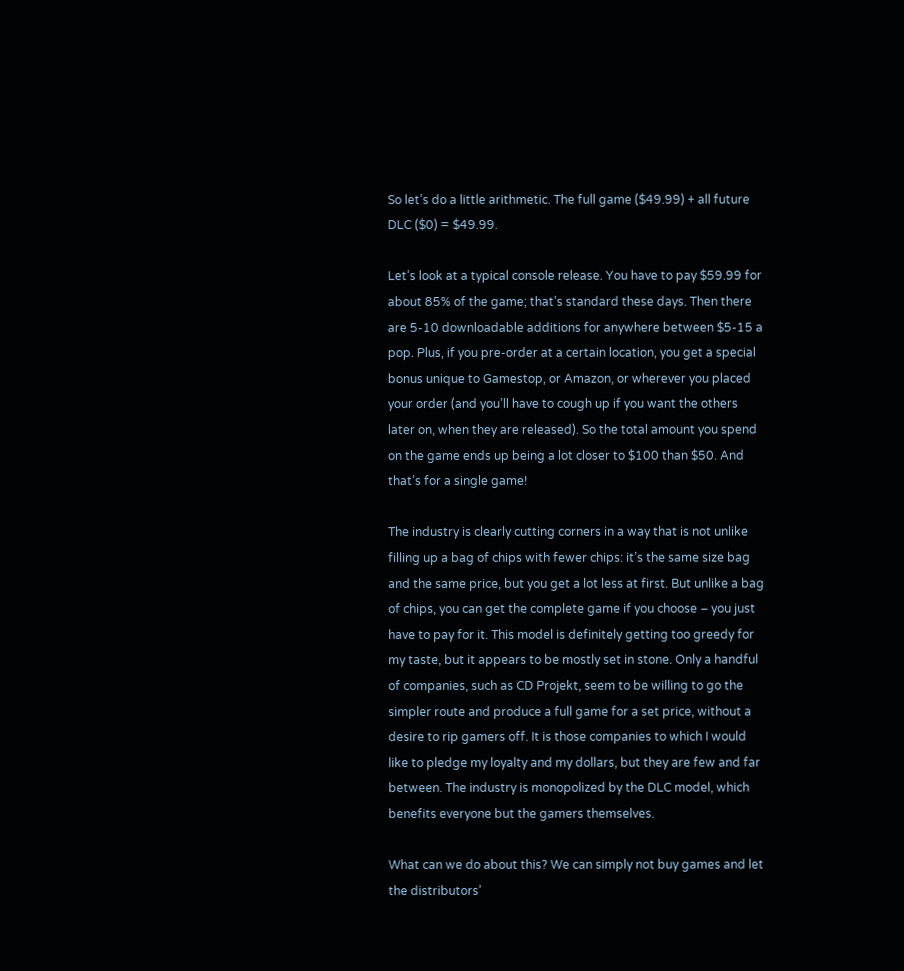So let’s do a little arithmetic. The full game ($49.99) + all future DLC ($0) = $49.99.

Let’s look at a typical console release. You have to pay $59.99 for about 85% of the game; that’s standard these days. Then there are 5-10 downloadable additions for anywhere between $5-15 a pop. Plus, if you pre-order at a certain location, you get a special bonus unique to Gamestop, or Amazon, or wherever you placed your order (and you’ll have to cough up if you want the others later on, when they are released). So the total amount you spend on the game ends up being a lot closer to $100 than $50. And that’s for a single game!

The industry is clearly cutting corners in a way that is not unlike filling up a bag of chips with fewer chips: it’s the same size bag and the same price, but you get a lot less at first. But unlike a bag of chips, you can get the complete game if you choose – you just have to pay for it. This model is definitely getting too greedy for my taste, but it appears to be mostly set in stone. Only a handful of companies, such as CD Projekt, seem to be willing to go the simpler route and produce a full game for a set price, without a desire to rip gamers off. It is those companies to which I would like to pledge my loyalty and my dollars, but they are few and far between. The industry is monopolized by the DLC model, which benefits everyone but the gamers themselves.

What can we do about this? We can simply not buy games and let the distributors’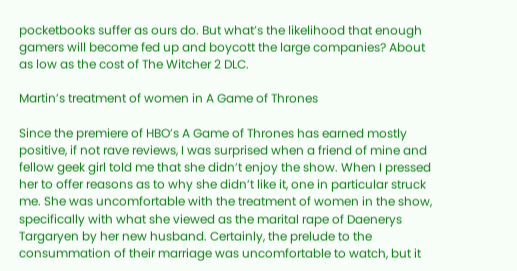pocketbooks suffer as ours do. But what’s the likelihood that enough gamers will become fed up and boycott the large companies? About as low as the cost of The Witcher 2 DLC.

Martin’s treatment of women in A Game of Thrones

Since the premiere of HBO’s A Game of Thrones has earned mostly positive, if not rave reviews, I was surprised when a friend of mine and fellow geek girl told me that she didn’t enjoy the show. When I pressed her to offer reasons as to why she didn’t like it, one in particular struck me. She was uncomfortable with the treatment of women in the show, specifically with what she viewed as the marital rape of Daenerys Targaryen by her new husband. Certainly, the prelude to the consummation of their marriage was uncomfortable to watch, but it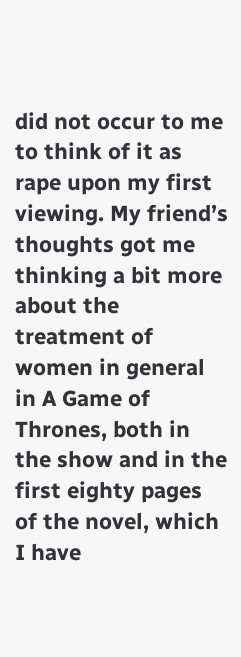did not occur to me to think of it as rape upon my first viewing. My friend’s thoughts got me thinking a bit more about the treatment of women in general in A Game of Thrones, both in the show and in the first eighty pages of the novel, which I have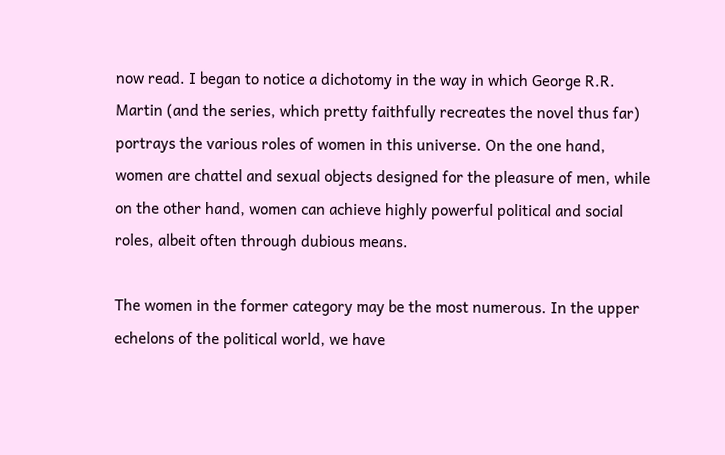now read. I began to notice a dichotomy in the way in which George R.R. Martin (and the series, which pretty faithfully recreates the novel thus far) portrays the various roles of women in this universe. On the one hand, women are chattel and sexual objects designed for the pleasure of men, while on the other hand, women can achieve highly powerful political and social roles, albeit often through dubious means.

The women in the former category may be the most numerous. In the upper echelons of the political world, we have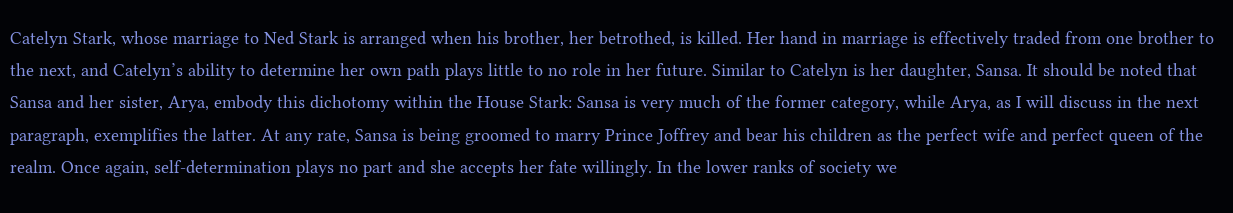Catelyn Stark, whose marriage to Ned Stark is arranged when his brother, her betrothed, is killed. Her hand in marriage is effectively traded from one brother to the next, and Catelyn’s ability to determine her own path plays little to no role in her future. Similar to Catelyn is her daughter, Sansa. It should be noted that Sansa and her sister, Arya, embody this dichotomy within the House Stark: Sansa is very much of the former category, while Arya, as I will discuss in the next paragraph, exemplifies the latter. At any rate, Sansa is being groomed to marry Prince Joffrey and bear his children as the perfect wife and perfect queen of the realm. Once again, self-determination plays no part and she accepts her fate willingly. In the lower ranks of society we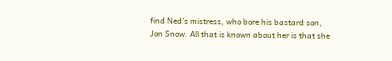find Ned’s mistress, who bore his bastard son, Jon Snow. All that is known about her is that she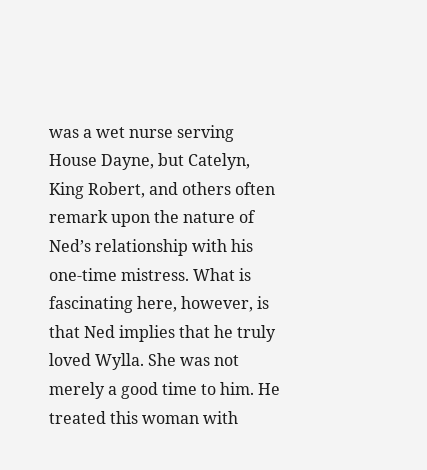was a wet nurse serving House Dayne, but Catelyn, King Robert, and others often remark upon the nature of Ned’s relationship with his one-time mistress. What is fascinating here, however, is that Ned implies that he truly loved Wylla. She was not merely a good time to him. He treated this woman with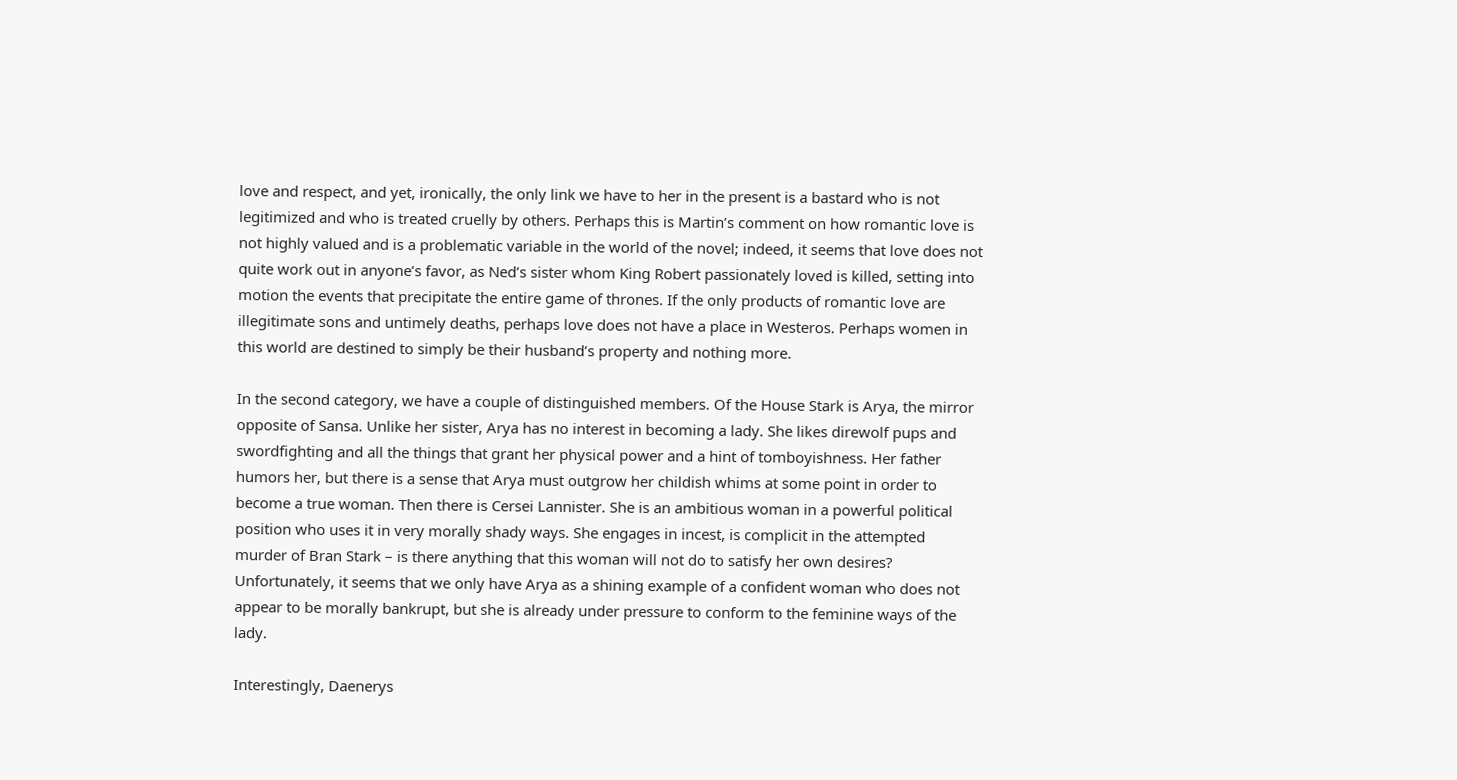love and respect, and yet, ironically, the only link we have to her in the present is a bastard who is not legitimized and who is treated cruelly by others. Perhaps this is Martin’s comment on how romantic love is not highly valued and is a problematic variable in the world of the novel; indeed, it seems that love does not quite work out in anyone’s favor, as Ned’s sister whom King Robert passionately loved is killed, setting into motion the events that precipitate the entire game of thrones. If the only products of romantic love are illegitimate sons and untimely deaths, perhaps love does not have a place in Westeros. Perhaps women in this world are destined to simply be their husband’s property and nothing more.

In the second category, we have a couple of distinguished members. Of the House Stark is Arya, the mirror opposite of Sansa. Unlike her sister, Arya has no interest in becoming a lady. She likes direwolf pups and swordfighting and all the things that grant her physical power and a hint of tomboyishness. Her father humors her, but there is a sense that Arya must outgrow her childish whims at some point in order to become a true woman. Then there is Cersei Lannister. She is an ambitious woman in a powerful political position who uses it in very morally shady ways. She engages in incest, is complicit in the attempted murder of Bran Stark – is there anything that this woman will not do to satisfy her own desires? Unfortunately, it seems that we only have Arya as a shining example of a confident woman who does not appear to be morally bankrupt, but she is already under pressure to conform to the feminine ways of the lady.

Interestingly, Daenerys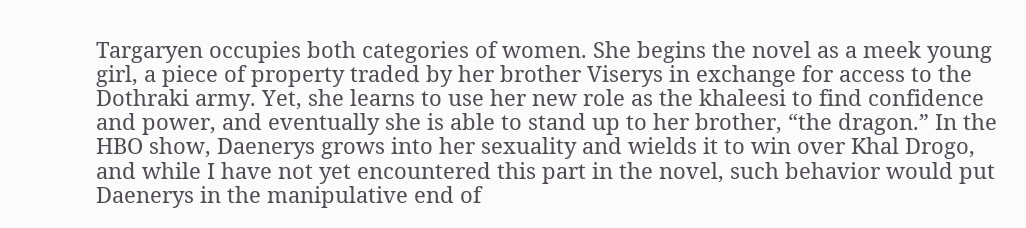Targaryen occupies both categories of women. She begins the novel as a meek young girl, a piece of property traded by her brother Viserys in exchange for access to the Dothraki army. Yet, she learns to use her new role as the khaleesi to find confidence and power, and eventually she is able to stand up to her brother, “the dragon.” In the HBO show, Daenerys grows into her sexuality and wields it to win over Khal Drogo, and while I have not yet encountered this part in the novel, such behavior would put Daenerys in the manipulative end of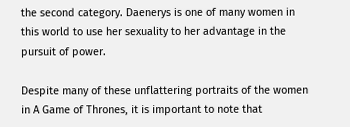the second category. Daenerys is one of many women in this world to use her sexuality to her advantage in the pursuit of power.

Despite many of these unflattering portraits of the women in A Game of Thrones, it is important to note that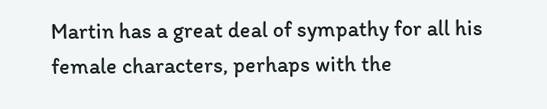Martin has a great deal of sympathy for all his female characters, perhaps with the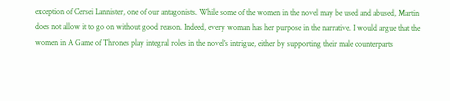exception of Cersei Lannister, one of our antagonists. While some of the women in the novel may be used and abused, Martin does not allow it to go on without good reason. Indeed, every woman has her purpose in the narrative. I would argue that the women in A Game of Thrones play integral roles in the novel’s intrigue, either by supporting their male counterparts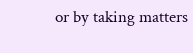or by taking matters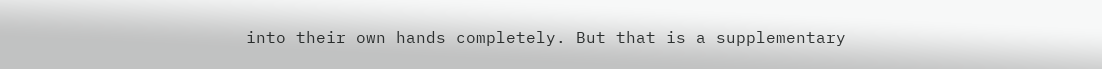into their own hands completely. But that is a supplementary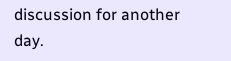discussion for another day.